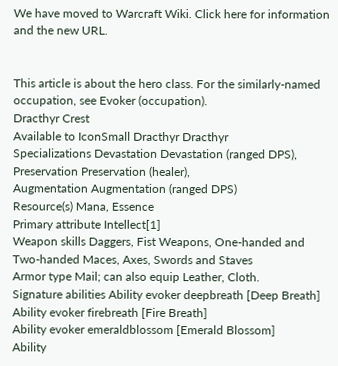We have moved to Warcraft Wiki. Click here for information and the new URL.


This article is about the hero class. For the similarly-named occupation, see Evoker (occupation).
Dracthyr Crest
Available to IconSmall Dracthyr Dracthyr
Specializations Devastation Devastation (ranged DPS),
Preservation Preservation (healer),
Augmentation Augmentation (ranged DPS)
Resource(s) Mana, Essence
Primary attribute Intellect[1]
Weapon skills Daggers, Fist Weapons, One-handed and Two-handed Maces, Axes, Swords and Staves
Armor type Mail; can also equip Leather, Cloth.
Signature abilities Ability evoker deepbreath [Deep Breath]
Ability evoker firebreath [Fire Breath]
Ability evoker emeraldblossom [Emerald Blossom]
Ability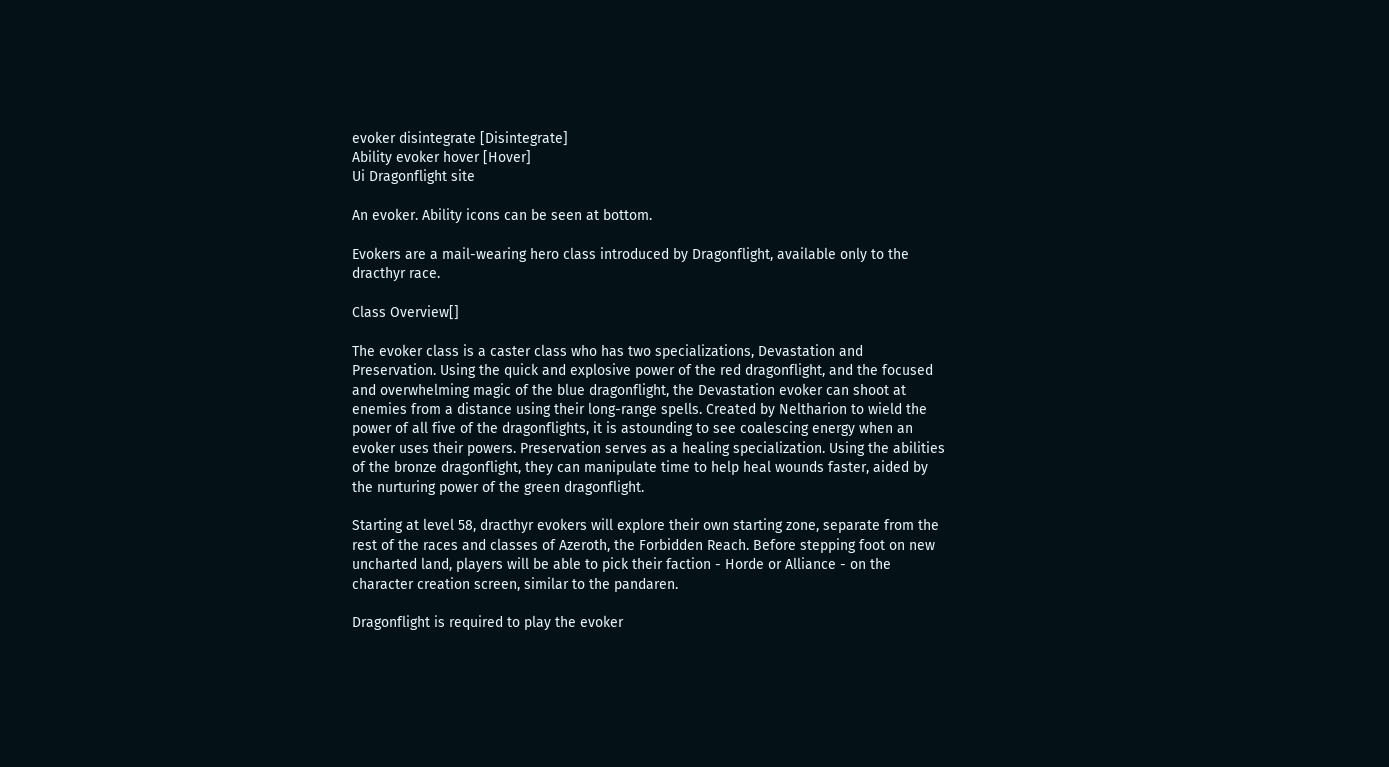evoker disintegrate [Disintegrate]
Ability evoker hover [Hover]
Ui Dragonflight site

An evoker. Ability icons can be seen at bottom.

Evokers are a mail-wearing hero class introduced by Dragonflight, available only to the dracthyr race.

Class Overview[]

The evoker class is a caster class who has two specializations, Devastation and Preservation. Using the quick and explosive power of the red dragonflight, and the focused and overwhelming magic of the blue dragonflight, the Devastation evoker can shoot at enemies from a distance using their long-range spells. Created by Neltharion to wield the power of all five of the dragonflights, it is astounding to see coalescing energy when an evoker uses their powers. Preservation serves as a healing specialization. Using the abilities of the bronze dragonflight, they can manipulate time to help heal wounds faster, aided by the nurturing power of the green dragonflight.

Starting at level 58, dracthyr evokers will explore their own starting zone, separate from the rest of the races and classes of Azeroth, the Forbidden Reach. Before stepping foot on new uncharted land, players will be able to pick their faction - Horde or Alliance - on the character creation screen, similar to the pandaren.

Dragonflight is required to play the evoker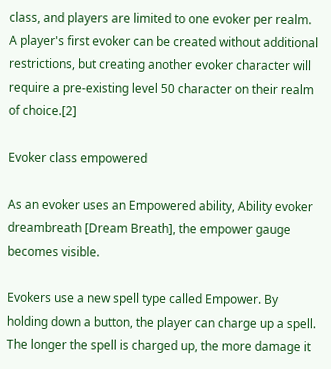class, and players are limited to one evoker per realm. A player's first evoker can be created without additional restrictions, but creating another evoker character will require a pre-existing level 50 character on their realm of choice.[2]

Evoker class empowered

As an evoker uses an Empowered ability, Ability evoker dreambreath [Dream Breath], the empower gauge becomes visible.

Evokers use a new spell type called Empower. By holding down a button, the player can charge up a spell. The longer the spell is charged up, the more damage it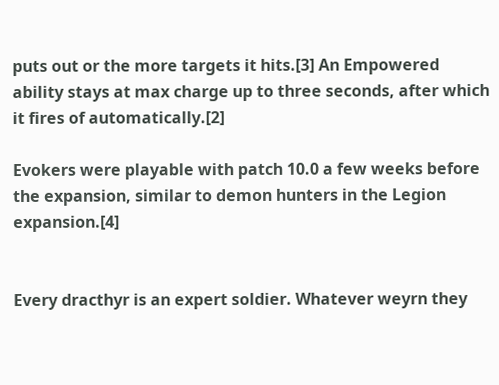puts out or the more targets it hits.[3] An Empowered ability stays at max charge up to three seconds, after which it fires of automatically.[2]

Evokers were playable with patch 10.0 a few weeks before the expansion, similar to demon hunters in the Legion expansion.[4]


Every dracthyr is an expert soldier. Whatever weyrn they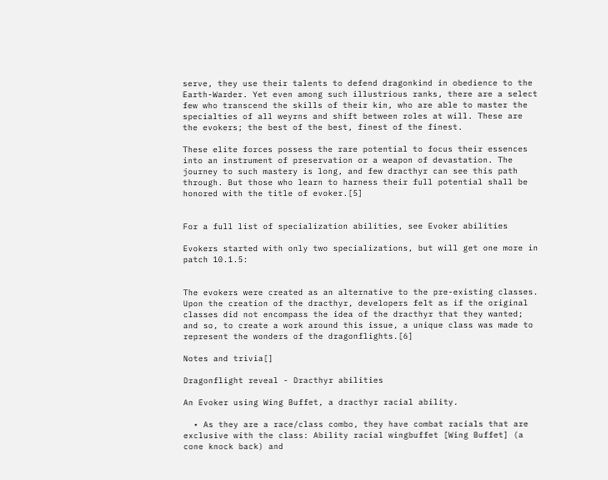serve, they use their talents to defend dragonkind in obedience to the Earth-Warder. Yet even among such illustrious ranks, there are a select few who transcend the skills of their kin, who are able to master the specialties of all weyrns and shift between roles at will. These are the evokers; the best of the best, finest of the finest.

These elite forces possess the rare potential to focus their essences into an instrument of preservation or a weapon of devastation. The journey to such mastery is long, and few dracthyr can see this path through. But those who learn to harness their full potential shall be honored with the title of evoker.[5]


For a full list of specialization abilities, see Evoker abilities

Evokers started with only two specializations, but will get one more in patch 10.1.5:


The evokers were created as an alternative to the pre-existing classes. Upon the creation of the dracthyr, developers felt as if the original classes did not encompass the idea of the dracthyr that they wanted; and so, to create a work around this issue, a unique class was made to represent the wonders of the dragonflights.[6]

Notes and trivia[]

Dragonflight reveal - Dracthyr abilities

An Evoker using Wing Buffet, a dracthyr racial ability.

  • As they are a race/class combo, they have combat racials that are exclusive with the class: Ability racial wingbuffet [Wing Buffet] (a cone knock back) and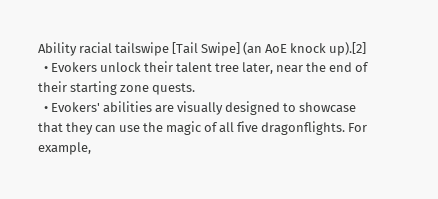Ability racial tailswipe [Tail Swipe] (an AoE knock up).[2]
  • Evokers unlock their talent tree later, near the end of their starting zone quests.
  • Evokers' abilities are visually designed to showcase that they can use the magic of all five dragonflights. For example,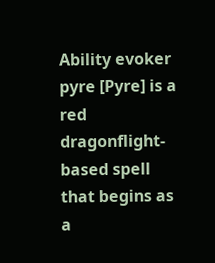Ability evoker pyre [Pyre] is a red dragonflight-based spell that begins as a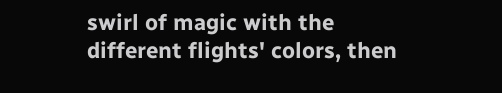swirl of magic with the different flights' colors, then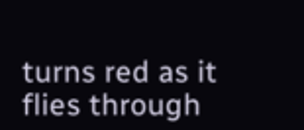turns red as it flies through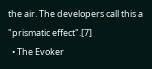the air. The developers call this a "prismatic effect".[7]
  • The Evoker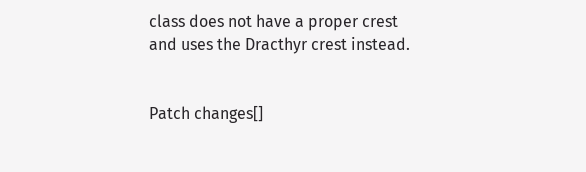class does not have a proper crest and uses the Dracthyr crest instead.


Patch changes[]